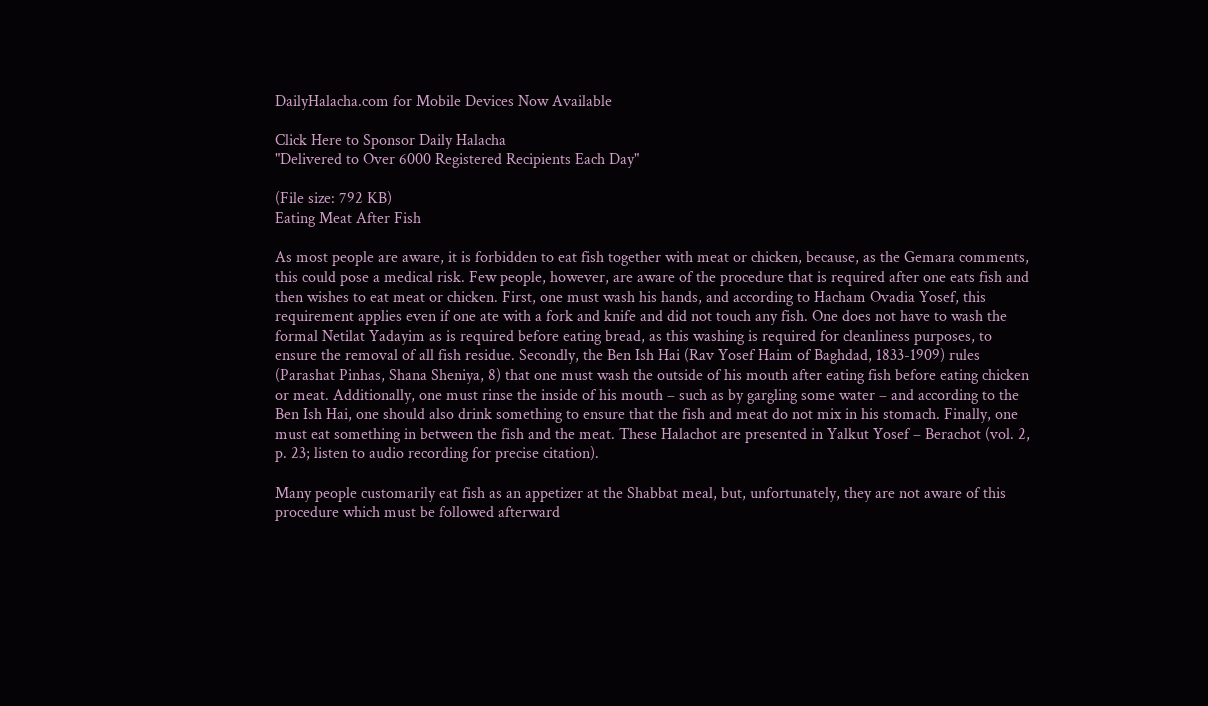DailyHalacha.com for Mobile Devices Now Available

Click Here to Sponsor Daily Halacha
"Delivered to Over 6000 Registered Recipients Each Day"

(File size: 792 KB)
Eating Meat After Fish

As most people are aware, it is forbidden to eat fish together with meat or chicken, because, as the Gemara comments, this could pose a medical risk. Few people, however, are aware of the procedure that is required after one eats fish and then wishes to eat meat or chicken. First, one must wash his hands, and according to Hacham Ovadia Yosef, this requirement applies even if one ate with a fork and knife and did not touch any fish. One does not have to wash the formal Netilat Yadayim as is required before eating bread, as this washing is required for cleanliness purposes, to ensure the removal of all fish residue. Secondly, the Ben Ish Hai (Rav Yosef Haim of Baghdad, 1833-1909) rules (Parashat Pinhas, Shana Sheniya, 8) that one must wash the outside of his mouth after eating fish before eating chicken or meat. Additionally, one must rinse the inside of his mouth – such as by gargling some water – and according to the Ben Ish Hai, one should also drink something to ensure that the fish and meat do not mix in his stomach. Finally, one must eat something in between the fish and the meat. These Halachot are presented in Yalkut Yosef – Berachot (vol. 2, p. 23; listen to audio recording for precise citation).

Many people customarily eat fish as an appetizer at the Shabbat meal, but, unfortunately, they are not aware of this procedure which must be followed afterward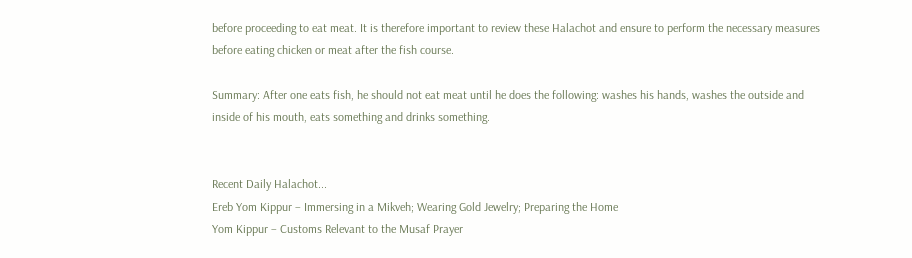before proceeding to eat meat. It is therefore important to review these Halachot and ensure to perform the necessary measures before eating chicken or meat after the fish course.

Summary: After one eats fish, he should not eat meat until he does the following: washes his hands, washes the outside and inside of his mouth, eats something and drinks something.


Recent Daily Halachot...
Ereb Yom Kippur – Immersing in a Mikveh; Wearing Gold Jewelry; Preparing the Home
Yom Kippur – Customs Relevant to the Musaf Prayer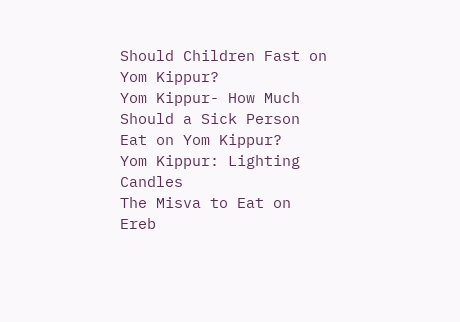Should Children Fast on Yom Kippur?
Yom Kippur- How Much Should a Sick Person Eat on Yom Kippur?
Yom Kippur: Lighting Candles
The Misva to Eat on Ereb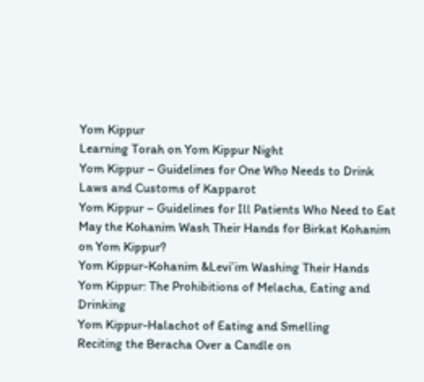Yom Kippur
Learning Torah on Yom Kippur Night
Yom Kippur – Guidelines for One Who Needs to Drink
Laws and Customs of Kapparot
Yom Kippur – Guidelines for Ill Patients Who Need to Eat
May the Kohanim Wash Their Hands for Birkat Kohanim on Yom Kippur?
Yom Kippur-Kohanim &Levi’im Washing Their Hands
Yom Kippur: The Prohibitions of Melacha, Eating and Drinking
Yom Kippur-Halachot of Eating and Smelling
Reciting the Beracha Over a Candle on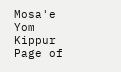Mosa'e Yom Kippur
Page of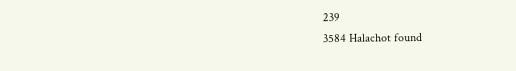239
3584 Halachot found